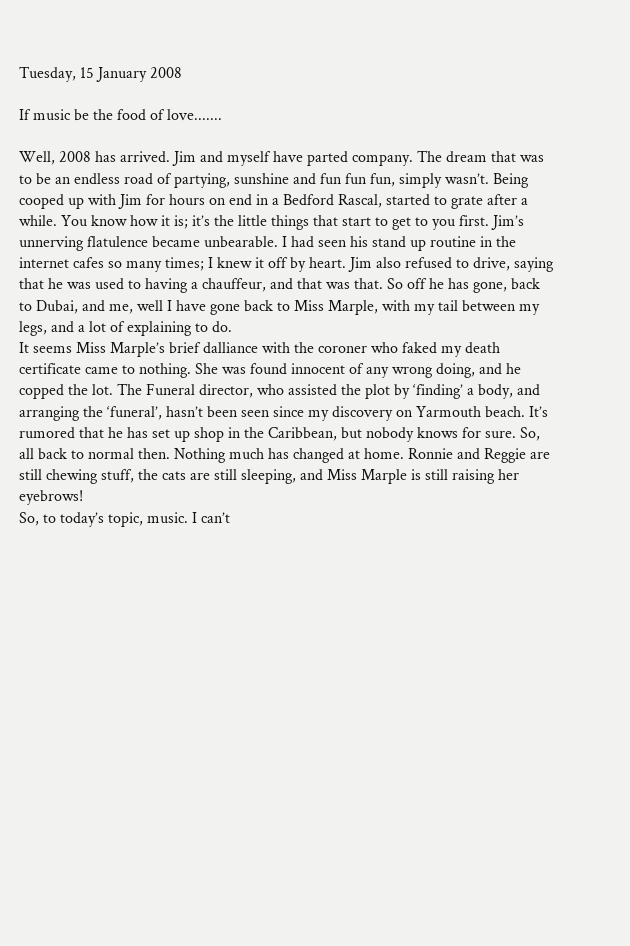Tuesday, 15 January 2008

If music be the food of love.......

Well, 2008 has arrived. Jim and myself have parted company. The dream that was to be an endless road of partying, sunshine and fun fun fun, simply wasn’t. Being cooped up with Jim for hours on end in a Bedford Rascal, started to grate after a while. You know how it is; it’s the little things that start to get to you first. Jim’s unnerving flatulence became unbearable. I had seen his stand up routine in the internet cafes so many times; I knew it off by heart. Jim also refused to drive, saying that he was used to having a chauffeur, and that was that. So off he has gone, back to Dubai, and me, well I have gone back to Miss Marple, with my tail between my legs, and a lot of explaining to do.
It seems Miss Marple’s brief dalliance with the coroner who faked my death certificate came to nothing. She was found innocent of any wrong doing, and he copped the lot. The Funeral director, who assisted the plot by ‘finding’ a body, and arranging the ‘funeral’, hasn’t been seen since my discovery on Yarmouth beach. It’s rumored that he has set up shop in the Caribbean, but nobody knows for sure. So, all back to normal then. Nothing much has changed at home. Ronnie and Reggie are still chewing stuff, the cats are still sleeping, and Miss Marple is still raising her eyebrows!
So, to today’s topic, music. I can’t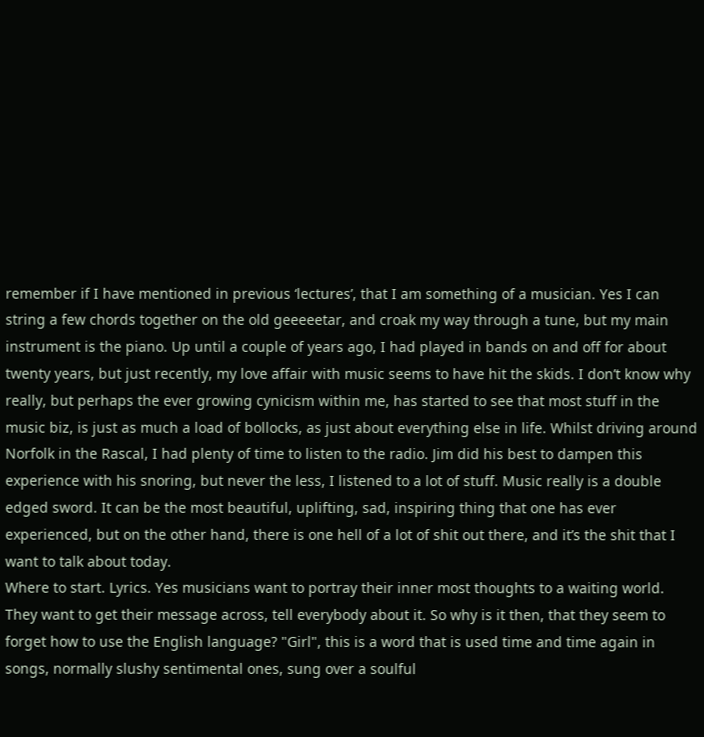remember if I have mentioned in previous ‘lectures’, that I am something of a musician. Yes I can string a few chords together on the old geeeeetar, and croak my way through a tune, but my main instrument is the piano. Up until a couple of years ago, I had played in bands on and off for about twenty years, but just recently, my love affair with music seems to have hit the skids. I don’t know why really, but perhaps the ever growing cynicism within me, has started to see that most stuff in the music biz, is just as much a load of bollocks, as just about everything else in life. Whilst driving around Norfolk in the Rascal, I had plenty of time to listen to the radio. Jim did his best to dampen this experience with his snoring, but never the less, I listened to a lot of stuff. Music really is a double edged sword. It can be the most beautiful, uplifting, sad, inspiring thing that one has ever experienced, but on the other hand, there is one hell of a lot of shit out there, and it’s the shit that I want to talk about today.
Where to start. Lyrics. Yes musicians want to portray their inner most thoughts to a waiting world. They want to get their message across, tell everybody about it. So why is it then, that they seem to forget how to use the English language? "Girl", this is a word that is used time and time again in songs, normally slushy sentimental ones, sung over a soulful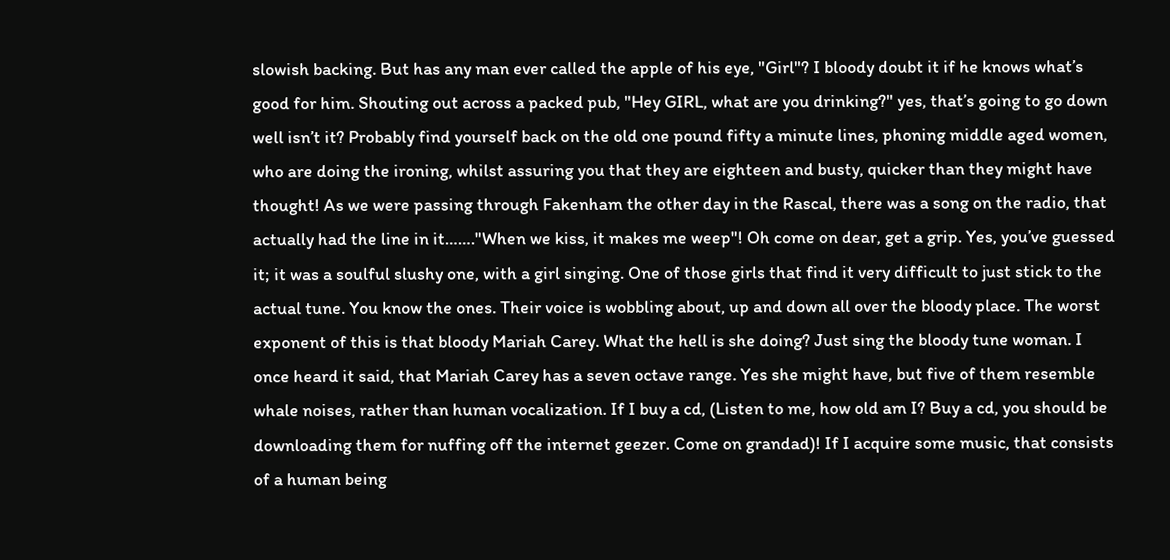slowish backing. But has any man ever called the apple of his eye, "Girl"? I bloody doubt it if he knows what’s good for him. Shouting out across a packed pub, "Hey GIRL, what are you drinking?" yes, that’s going to go down well isn’t it? Probably find yourself back on the old one pound fifty a minute lines, phoning middle aged women, who are doing the ironing, whilst assuring you that they are eighteen and busty, quicker than they might have thought! As we were passing through Fakenham the other day in the Rascal, there was a song on the radio, that actually had the line in it……."When we kiss, it makes me weep"! Oh come on dear, get a grip. Yes, you’ve guessed it; it was a soulful slushy one, with a girl singing. One of those girls that find it very difficult to just stick to the actual tune. You know the ones. Their voice is wobbling about, up and down all over the bloody place. The worst exponent of this is that bloody Mariah Carey. What the hell is she doing? Just sing the bloody tune woman. I once heard it said, that Mariah Carey has a seven octave range. Yes she might have, but five of them resemble whale noises, rather than human vocalization. If I buy a cd, (Listen to me, how old am I? Buy a cd, you should be downloading them for nuffing off the internet geezer. Come on grandad)! If I acquire some music, that consists of a human being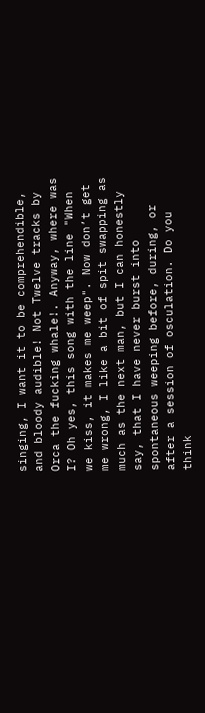singing, I want it to be comprehendible, and bloody audible! Not Twelve tracks by Orca the fucking whale!. Anyway, where was I? Oh yes, this song with the line "When we kiss, it makes me weep". Now don’t get me wrong, I like a bit of spit swapping as much as the next man, but I can honestly say, that I have never burst into spontaneous weeping before, during, or after a session of osculation. Do you think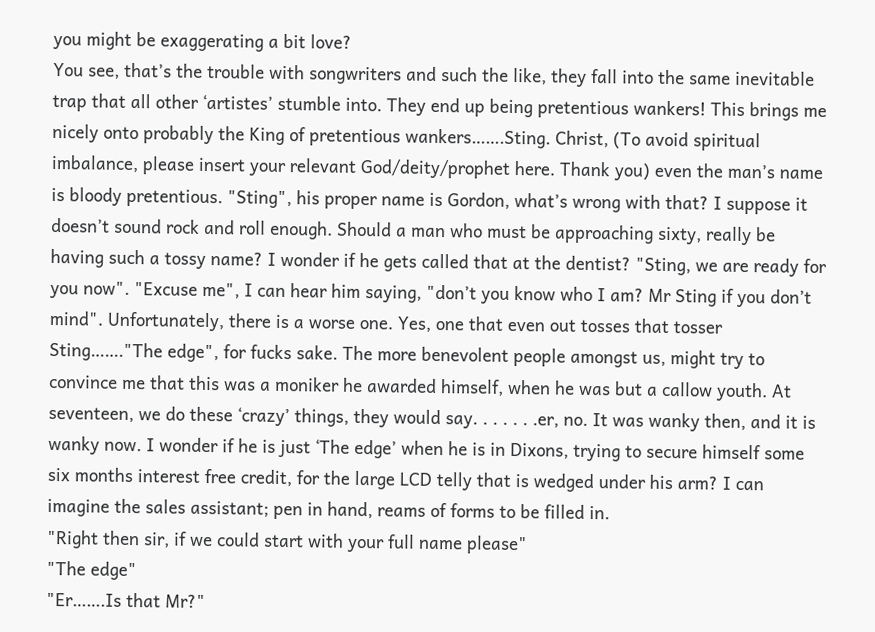you might be exaggerating a bit love?
You see, that’s the trouble with songwriters and such the like, they fall into the same inevitable trap that all other ‘artistes’ stumble into. They end up being pretentious wankers! This brings me nicely onto probably the King of pretentious wankers…….Sting. Christ, (To avoid spiritual imbalance, please insert your relevant God/deity/prophet here. Thank you) even the man’s name is bloody pretentious. "Sting", his proper name is Gordon, what’s wrong with that? I suppose it doesn’t sound rock and roll enough. Should a man who must be approaching sixty, really be having such a tossy name? I wonder if he gets called that at the dentist? "Sting, we are ready for you now". "Excuse me", I can hear him saying, "don’t you know who I am? Mr Sting if you don’t mind". Unfortunately, there is a worse one. Yes, one that even out tosses that tosser Sting……."The edge", for fucks sake. The more benevolent people amongst us, might try to convince me that this was a moniker he awarded himself, when he was but a callow youth. At seventeen, we do these ‘crazy’ things, they would say. . . . . . .er, no. It was wanky then, and it is wanky now. I wonder if he is just ‘The edge’ when he is in Dixons, trying to secure himself some six months interest free credit, for the large LCD telly that is wedged under his arm? I can imagine the sales assistant; pen in hand, reams of forms to be filled in.
"Right then sir, if we could start with your full name please"
"The edge"
"Er…….Is that Mr?"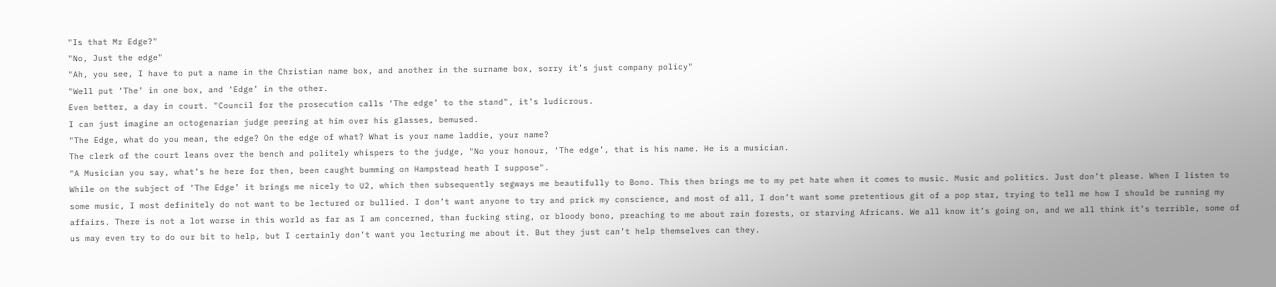"Is that Mr Edge?"
"No, Just the edge"
"Ah, you see, I have to put a name in the Christian name box, and another in the surname box, sorry it’s just company policy"
"Well put ‘The’ in one box, and ‘Edge’ in the other.
Even better, a day in court. "Council for the prosecution calls ‘The edge’ to the stand", it’s ludicrous.
I can just imagine an octogenarian judge peering at him over his glasses, bemused.
"The Edge, what do you mean, the edge? On the edge of what? What is your name laddie, your name?
The clerk of the court leans over the bench and politely whispers to the judge, "No your honour, ‘The edge’, that is his name. He is a musician.
"A Musician you say, what’s he here for then, been caught bumming on Hampstead heath I suppose".
While on the subject of ‘The Edge’ it brings me nicely to U2, which then subsequently segways me beautifully to Bono. This then brings me to my pet hate when it comes to music. Music and politics. Just don’t please. When I listen to some music, I most definitely do not want to be lectured or bullied. I don’t want anyone to try and prick my conscience, and most of all, I don’t want some pretentious git of a pop star, trying to tell me how I should be running my affairs. There is not a lot worse in this world as far as I am concerned, than fucking sting, or bloody bono, preaching to me about rain forests, or starving Africans. We all know it’s going on, and we all think it’s terrible, some of us may even try to do our bit to help, but I certainly don’t want you lecturing me about it. But they just can’t help themselves can they.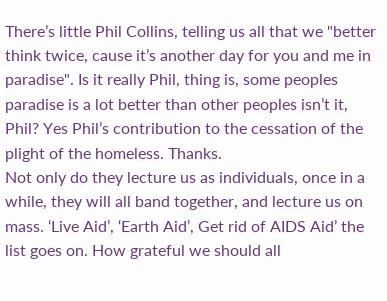There’s little Phil Collins, telling us all that we "better think twice, cause it’s another day for you and me in paradise". Is it really Phil, thing is, some peoples paradise is a lot better than other peoples isn’t it, Phil? Yes Phil’s contribution to the cessation of the plight of the homeless. Thanks.
Not only do they lecture us as individuals, once in a while, they will all band together, and lecture us on mass. ‘Live Aid’, ‘Earth Aid’, Get rid of AIDS Aid’ the list goes on. How grateful we should all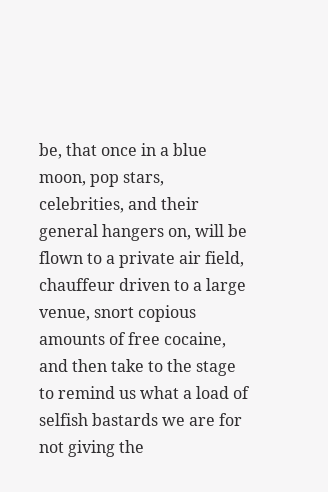be, that once in a blue moon, pop stars, celebrities, and their general hangers on, will be flown to a private air field, chauffeur driven to a large venue, snort copious amounts of free cocaine, and then take to the stage to remind us what a load of selfish bastards we are for not giving the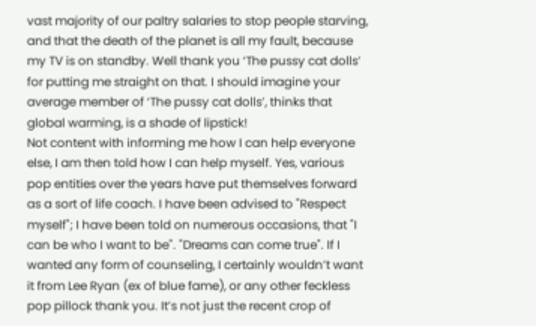vast majority of our paltry salaries to stop people starving, and that the death of the planet is all my fault, because my TV is on standby. Well thank you ‘The pussy cat dolls’ for putting me straight on that. I should imagine your average member of ‘The pussy cat dolls’, thinks that global warming, is a shade of lipstick!
Not content with informing me how I can help everyone else, I am then told how I can help myself. Yes, various pop entities over the years have put themselves forward as a sort of life coach. I have been advised to "Respect myself"; I have been told on numerous occasions, that "I can be who I want to be". "Dreams can come true". If I wanted any form of counseling, I certainly wouldn’t want it from Lee Ryan (ex of blue fame), or any other feckless pop pillock thank you. It’s not just the recent crop of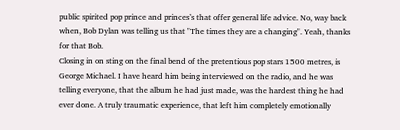public spirited pop prince and princes’s that offer general life advice. No, way back when, Bob Dylan was telling us that "The times they are a changing". Yeah, thanks for that Bob.
Closing in on sting on the final bend of the pretentious pop stars 1500 metres, is George Michael. I have heard him being interviewed on the radio, and he was telling everyone, that the album he had just made, was the hardest thing he had ever done. A truly traumatic experience, that left him completely emotionally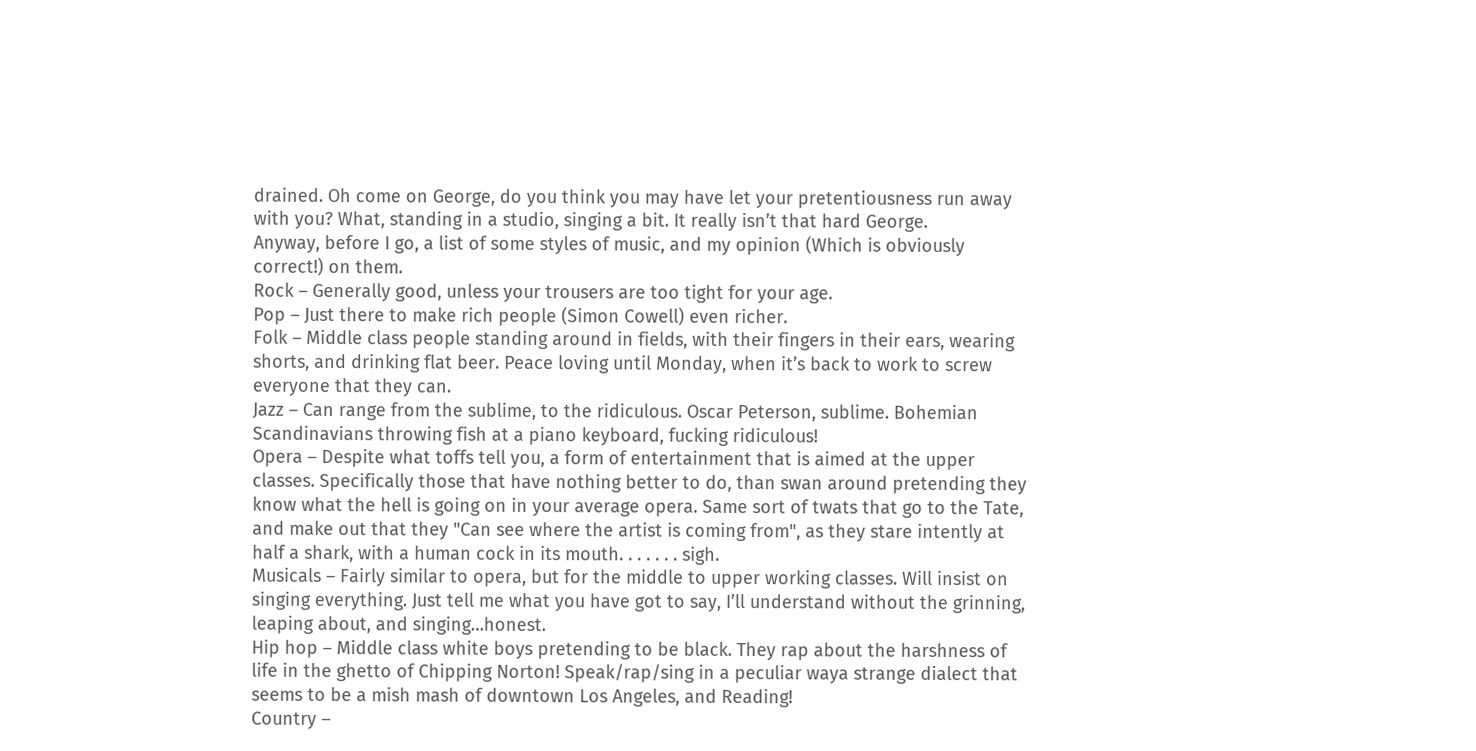drained. Oh come on George, do you think you may have let your pretentiousness run away with you? What, standing in a studio, singing a bit. It really isn’t that hard George.
Anyway, before I go, a list of some styles of music, and my opinion (Which is obviously correct!) on them.
Rock – Generally good, unless your trousers are too tight for your age.
Pop – Just there to make rich people (Simon Cowell) even richer.
Folk – Middle class people standing around in fields, with their fingers in their ears, wearing shorts, and drinking flat beer. Peace loving until Monday, when it’s back to work to screw everyone that they can.
Jazz – Can range from the sublime, to the ridiculous. Oscar Peterson, sublime. Bohemian Scandinavians throwing fish at a piano keyboard, fucking ridiculous!
Opera – Despite what toffs tell you, a form of entertainment that is aimed at the upper classes. Specifically those that have nothing better to do, than swan around pretending they know what the hell is going on in your average opera. Same sort of twats that go to the Tate, and make out that they "Can see where the artist is coming from", as they stare intently at half a shark, with a human cock in its mouth. . . . . . . sigh.
Musicals – Fairly similar to opera, but for the middle to upper working classes. Will insist on singing everything. Just tell me what you have got to say, I’ll understand without the grinning, leaping about, and singing…honest.
Hip hop – Middle class white boys pretending to be black. They rap about the harshness of life in the ghetto of Chipping Norton! Speak/rap/sing in a peculiar waya strange dialect that seems to be a mish mash of downtown Los Angeles, and Reading!
Country –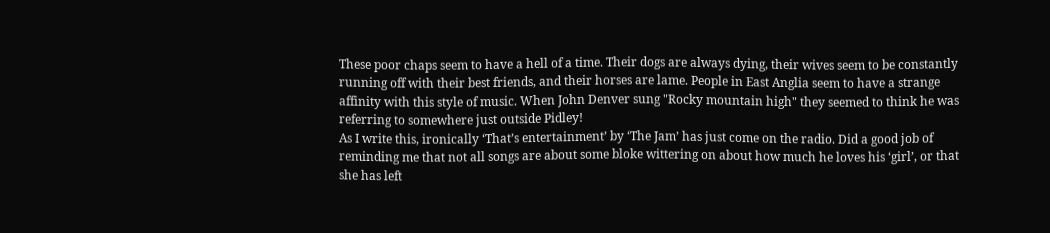These poor chaps seem to have a hell of a time. Their dogs are always dying, their wives seem to be constantly running off with their best friends, and their horses are lame. People in East Anglia seem to have a strange affinity with this style of music. When John Denver sung "Rocky mountain high" they seemed to think he was referring to somewhere just outside Pidley!
As I write this, ironically ‘That’s entertainment’ by ‘The Jam’ has just come on the radio. Did a good job of reminding me that not all songs are about some bloke wittering on about how much he loves his ‘girl’, or that she has left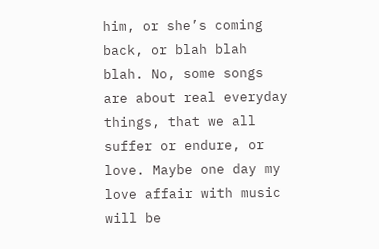him, or she’s coming back, or blah blah blah. No, some songs are about real everyday things, that we all suffer or endure, or love. Maybe one day my love affair with music will be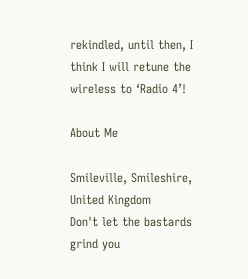rekindled, until then, I think I will retune the wireless to ‘Radio 4’!

About Me

Smileville, Smileshire, United Kingdom
Don't let the bastards grind you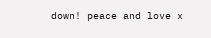down! peace and love x